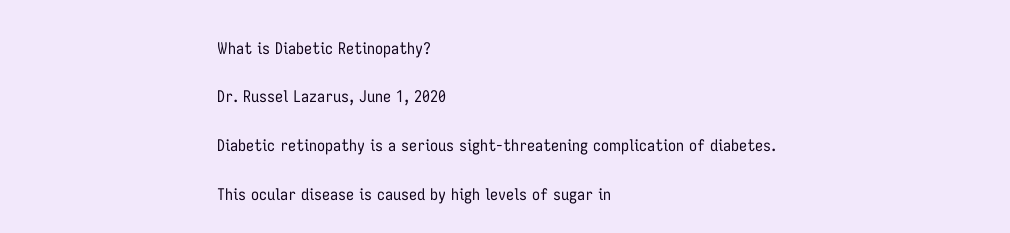What is Diabetic Retinopathy?

Dr. Russel Lazarus, June 1, 2020

Diabetic retinopathy is a serious sight-threatening complication of diabetes.

This ocular disease is caused by high levels of sugar in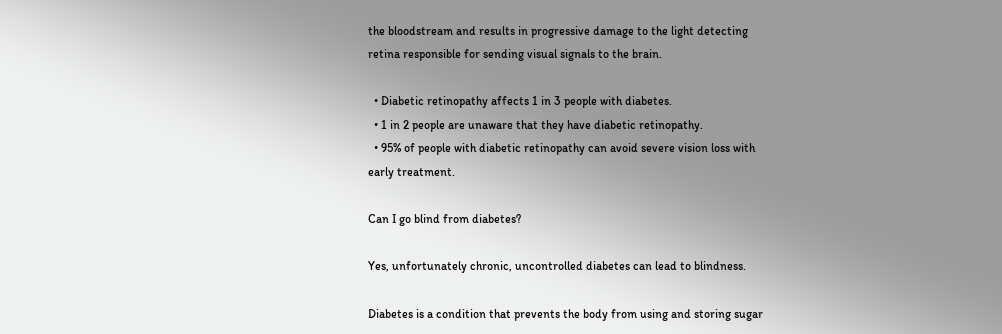the bloodstream and results in progressive damage to the light detecting retina responsible for sending visual signals to the brain.

  • Diabetic retinopathy affects 1 in 3 people with diabetes.
  • 1 in 2 people are unaware that they have diabetic retinopathy.
  • 95% of people with diabetic retinopathy can avoid severe vision loss with early treatment.

Can I go blind from diabetes?

Yes, unfortunately chronic, uncontrolled diabetes can lead to blindness.

Diabetes is a condition that prevents the body from using and storing sugar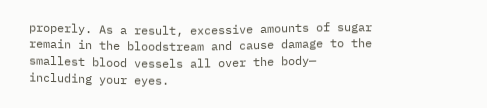properly. As a result, excessive amounts of sugar remain in the bloodstream and cause damage to the smallest blood vessels all over the body— including your eyes.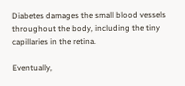Diabetes damages the small blood vessels throughout the body, including the tiny capillaries in the retina.

Eventually,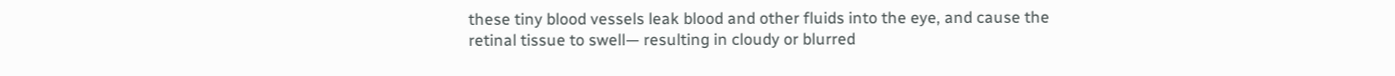these tiny blood vessels leak blood and other fluids into the eye, and cause the retinal tissue to swell— resulting in cloudy or blurred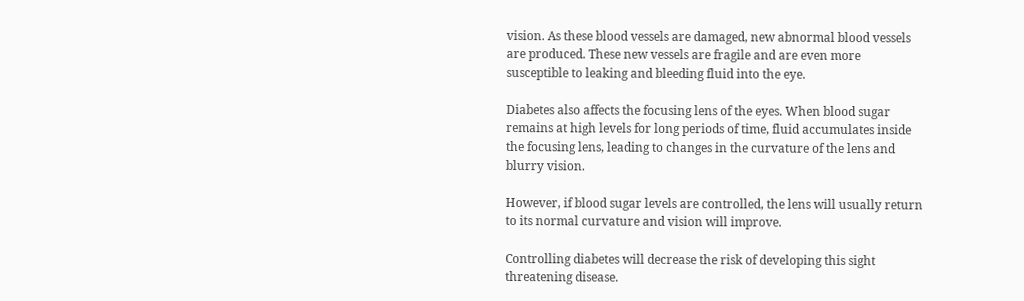vision. As these blood vessels are damaged, new abnormal blood vessels are produced. These new vessels are fragile and are even more susceptible to leaking and bleeding fluid into the eye.

Diabetes also affects the focusing lens of the eyes. When blood sugar remains at high levels for long periods of time, fluid accumulates inside the focusing lens, leading to changes in the curvature of the lens and blurry vision.

However, if blood sugar levels are controlled, the lens will usually return to its normal curvature and vision will improve.

Controlling diabetes will decrease the risk of developing this sight threatening disease.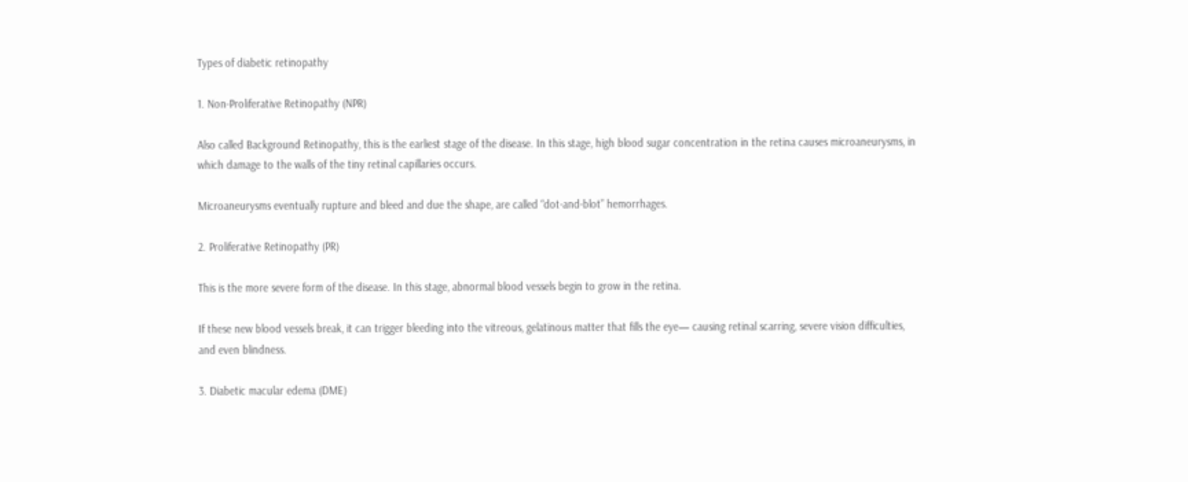Types of diabetic retinopathy

1. Non-Proliferative Retinopathy (NPR)

Also called Background Retinopathy, this is the earliest stage of the disease. In this stage, high blood sugar concentration in the retina causes microaneurysms, in which damage to the walls of the tiny retinal capillaries occurs.

Microaneurysms eventually rupture and bleed and due the shape, are called “dot-and-blot” hemorrhages.

2. Proliferative Retinopathy (PR)

This is the more severe form of the disease. In this stage, abnormal blood vessels begin to grow in the retina.

If these new blood vessels break, it can trigger bleeding into the vitreous, gelatinous matter that fills the eye— causing retinal scarring, severe vision difficulties, and even blindness.

3. Diabetic macular edema (DME)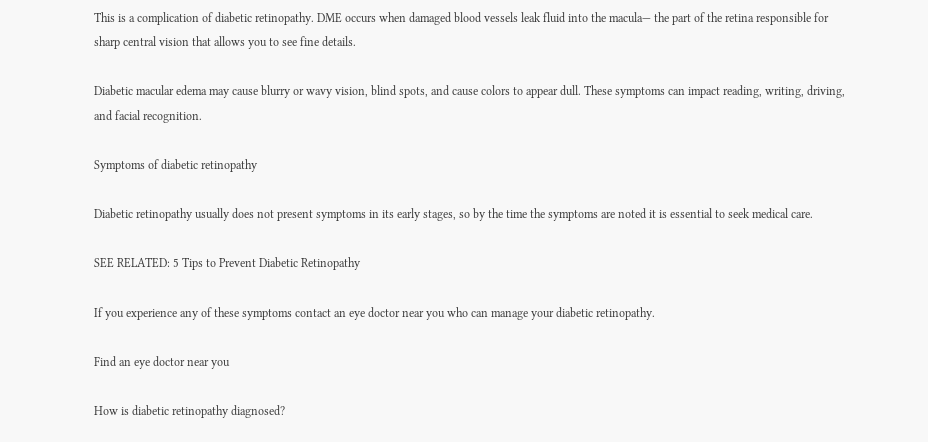This is a complication of diabetic retinopathy. DME occurs when damaged blood vessels leak fluid into the macula— the part of the retina responsible for sharp central vision that allows you to see fine details.

Diabetic macular edema may cause blurry or wavy vision, blind spots, and cause colors to appear dull. These symptoms can impact reading, writing, driving, and facial recognition.

Symptoms of diabetic retinopathy

Diabetic retinopathy usually does not present symptoms in its early stages, so by the time the symptoms are noted it is essential to seek medical care.

SEE RELATED: 5 Tips to Prevent Diabetic Retinopathy

If you experience any of these symptoms contact an eye doctor near you who can manage your diabetic retinopathy.

Find an eye doctor near you

How is diabetic retinopathy diagnosed?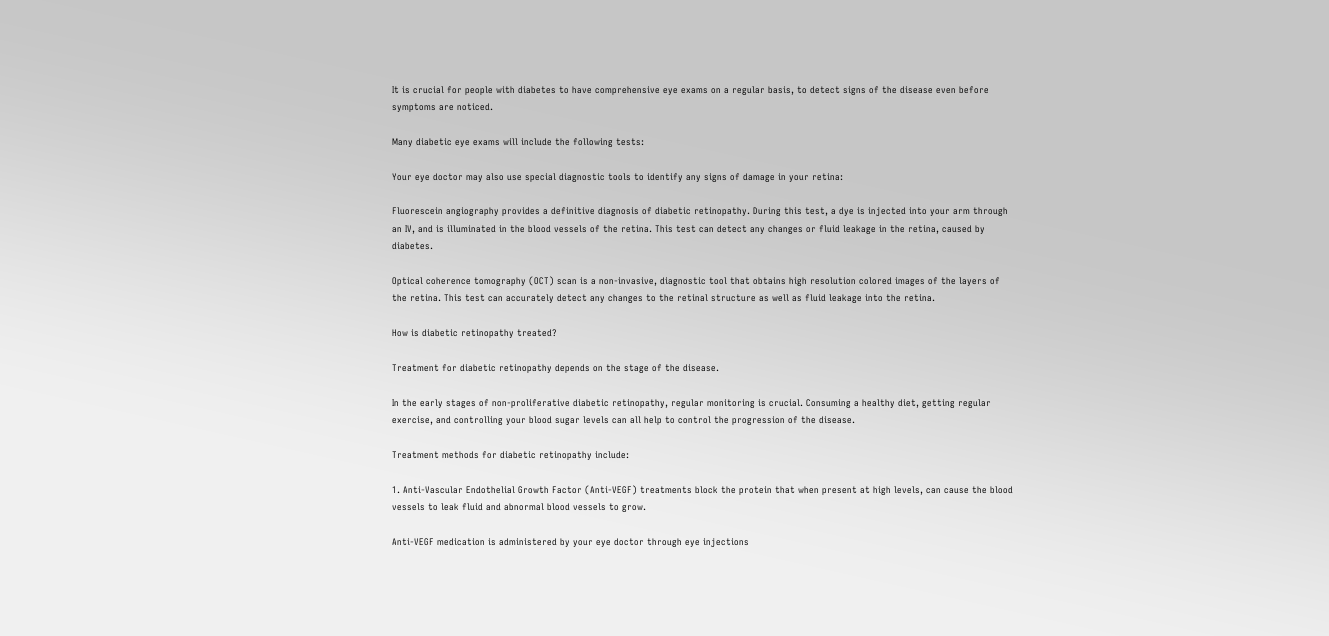It is crucial for people with diabetes to have comprehensive eye exams on a regular basis, to detect signs of the disease even before symptoms are noticed.

Many diabetic eye exams will include the following tests:

Your eye doctor may also use special diagnostic tools to identify any signs of damage in your retina:

Fluorescein angiography provides a definitive diagnosis of diabetic retinopathy. During this test, a dye is injected into your arm through an IV, and is illuminated in the blood vessels of the retina. This test can detect any changes or fluid leakage in the retina, caused by diabetes.

Optical coherence tomography (OCT) scan is a non-invasive, diagnostic tool that obtains high resolution colored images of the layers of the retina. This test can accurately detect any changes to the retinal structure as well as fluid leakage into the retina.

How is diabetic retinopathy treated?

Treatment for diabetic retinopathy depends on the stage of the disease.

In the early stages of non-proliferative diabetic retinopathy, regular monitoring is crucial. Consuming a healthy diet, getting regular exercise, and controlling your blood sugar levels can all help to control the progression of the disease.

Treatment methods for diabetic retinopathy include:

1. Anti-Vascular Endothelial Growth Factor (Anti-VEGF) treatments block the protein that when present at high levels, can cause the blood vessels to leak fluid and abnormal blood vessels to grow.

Anti-VEGF medication is administered by your eye doctor through eye injections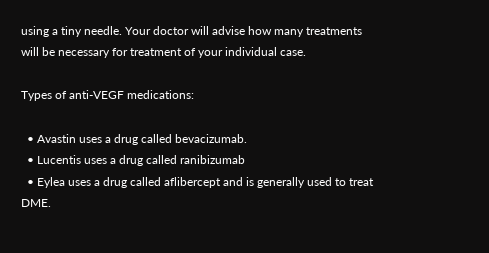using a tiny needle. Your doctor will advise how many treatments will be necessary for treatment of your individual case.

Types of anti-VEGF medications:

  • Avastin uses a drug called bevacizumab.
  • Lucentis uses a drug called ranibizumab
  • Eylea uses a drug called aflibercept and is generally used to treat DME.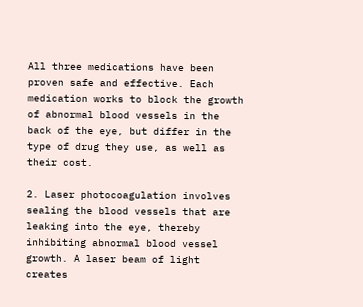All three medications have been proven safe and effective. Each medication works to block the growth of abnormal blood vessels in the back of the eye, but differ in the type of drug they use, as well as their cost.

2. Laser photocoagulation involves sealing the blood vessels that are leaking into the eye, thereby inhibiting abnormal blood vessel growth. A laser beam of light creates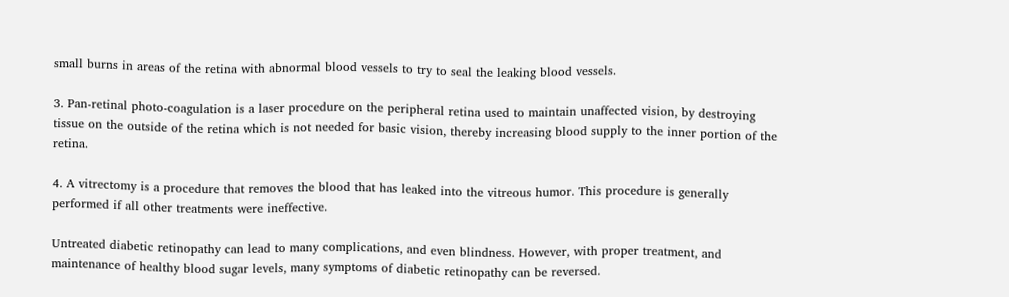small burns in areas of the retina with abnormal blood vessels to try to seal the leaking blood vessels.

3. Pan-retinal photo-coagulation is a laser procedure on the peripheral retina used to maintain unaffected vision, by destroying tissue on the outside of the retina which is not needed for basic vision, thereby increasing blood supply to the inner portion of the retina.

4. A vitrectomy is a procedure that removes the blood that has leaked into the vitreous humor. This procedure is generally performed if all other treatments were ineffective.

Untreated diabetic retinopathy can lead to many complications, and even blindness. However, with proper treatment, and maintenance of healthy blood sugar levels, many symptoms of diabetic retinopathy can be reversed.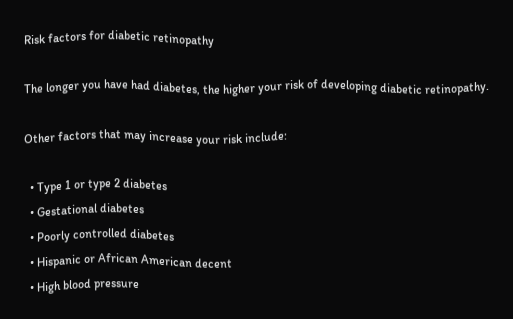Risk factors for diabetic retinopathy

The longer you have had diabetes, the higher your risk of developing diabetic retinopathy.

Other factors that may increase your risk include:

  • Type 1 or type 2 diabetes
  • Gestational diabetes
  • Poorly controlled diabetes
  • Hispanic or African American decent
  • High blood pressure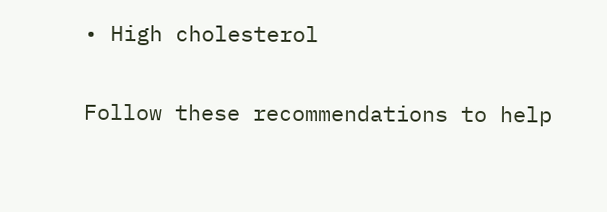• High cholesterol


Follow these recommendations to help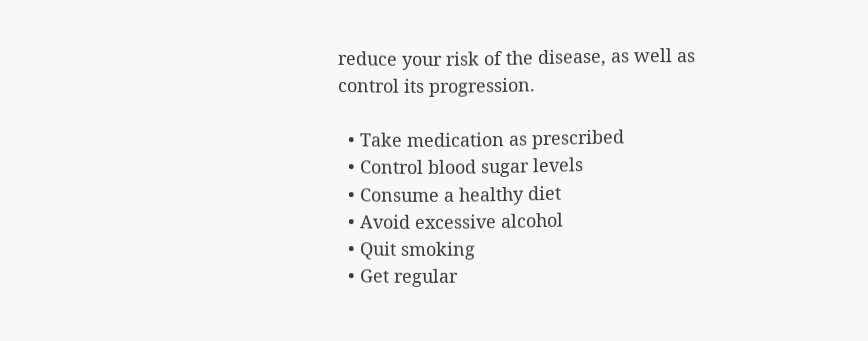reduce your risk of the disease, as well as control its progression.

  • Take medication as prescribed
  • Control blood sugar levels
  • Consume a healthy diet
  • Avoid excessive alcohol
  • Quit smoking
  • Get regular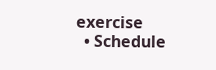exercise
  • Schedule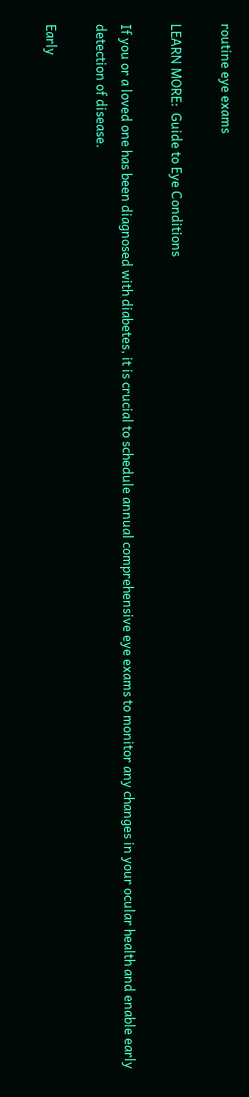routine eye exams

LEARN MORE:  Guide to Eye Conditions

If you or a loved one has been diagnosed with diabetes, it is crucial to schedule annual comprehensive eye exams to monitor any changes in your ocular health and enable early detection of disease.

Early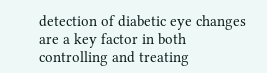detection of diabetic eye changes are a key factor in both controlling and treating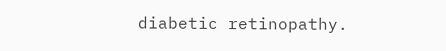diabetic retinopathy.